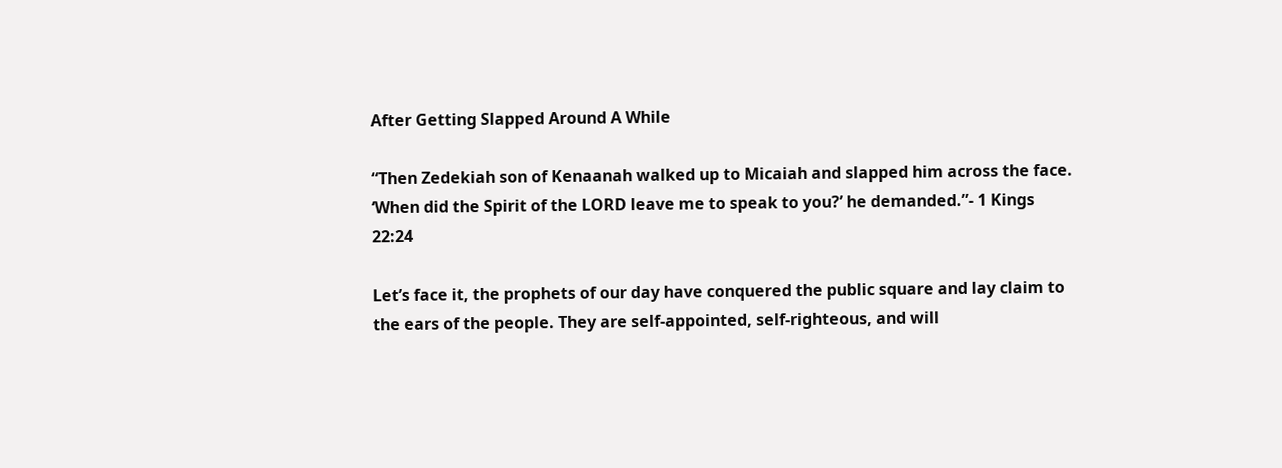After Getting Slapped Around A While

“Then Zedekiah son of Kenaanah walked up to Micaiah and slapped him across the face. ‘When did the Spirit of the LORD leave me to speak to you?’ he demanded.”- 1 Kings 22:24

Let’s face it, the prophets of our day have conquered the public square and lay claim to the ears of the people. They are self-appointed, self-righteous, and will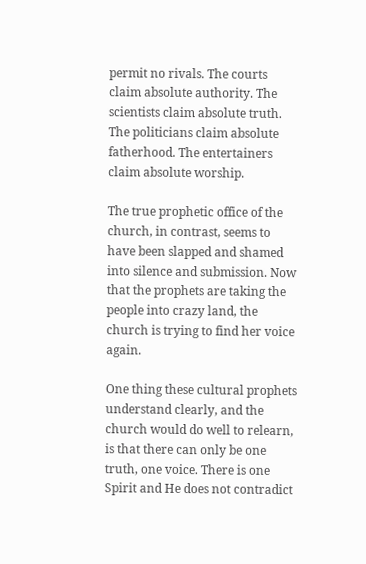permit no rivals. The courts claim absolute authority. The scientists claim absolute truth. The politicians claim absolute fatherhood. The entertainers claim absolute worship.

The true prophetic office of the church, in contrast, seems to have been slapped and shamed into silence and submission. Now that the prophets are taking the people into crazy land, the church is trying to find her voice again.

One thing these cultural prophets understand clearly, and the church would do well to relearn, is that there can only be one truth, one voice. There is one Spirit and He does not contradict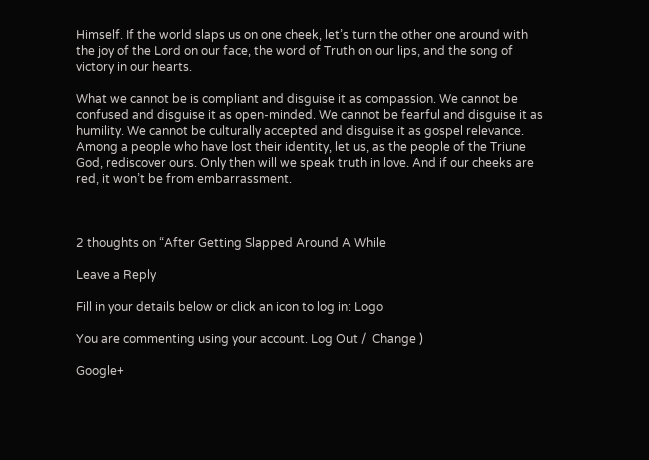Himself. If the world slaps us on one cheek, let’s turn the other one around with the joy of the Lord on our face, the word of Truth on our lips, and the song of victory in our hearts.

What we cannot be is compliant and disguise it as compassion. We cannot be confused and disguise it as open-minded. We cannot be fearful and disguise it as humility. We cannot be culturally accepted and disguise it as gospel relevance. Among a people who have lost their identity, let us, as the people of the Triune God, rediscover ours. Only then will we speak truth in love. And if our cheeks are red, it won’t be from embarrassment.



2 thoughts on “After Getting Slapped Around A While

Leave a Reply

Fill in your details below or click an icon to log in: Logo

You are commenting using your account. Log Out /  Change )

Google+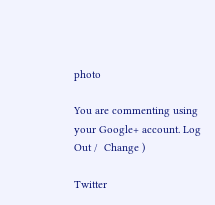photo

You are commenting using your Google+ account. Log Out /  Change )

Twitter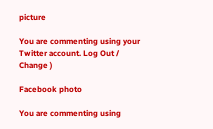picture

You are commenting using your Twitter account. Log Out /  Change )

Facebook photo

You are commenting using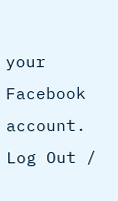your Facebook account. Log Out /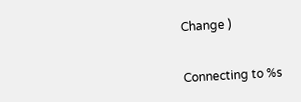Change )


Connecting to %s